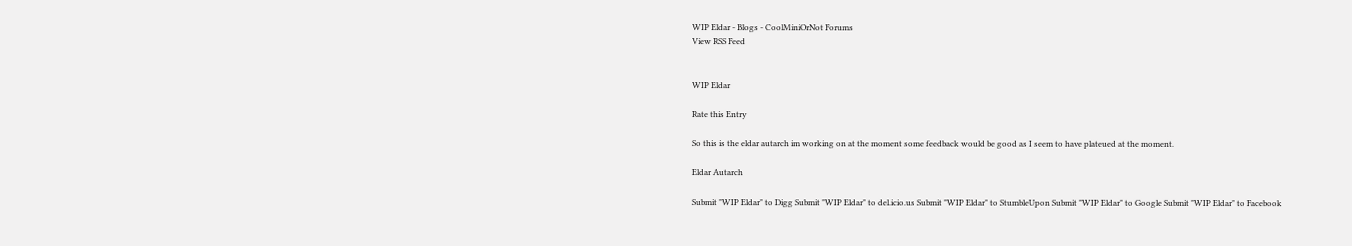WIP Eldar - Blogs - CoolMiniOrNot Forums
View RSS Feed


WIP Eldar

Rate this Entry

So this is the eldar autarch im working on at the moment some feedback would be good as I seem to have plateued at the moment.

Eldar Autarch

Submit "WIP Eldar" to Digg Submit "WIP Eldar" to del.icio.us Submit "WIP Eldar" to StumbleUpon Submit "WIP Eldar" to Google Submit "WIP Eldar" to Facebook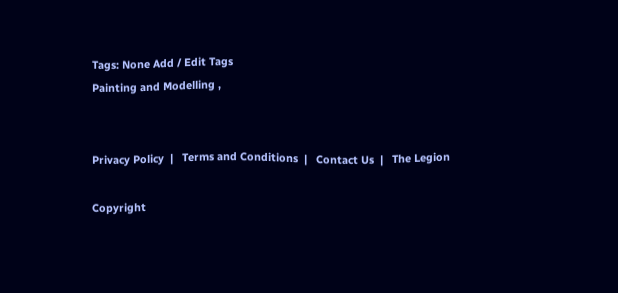Tags: None Add / Edit Tags
Painting and Modelling ,


Privacy Policy  |   Terms and Conditions  |   Contact Us  |   The Legion

Copyright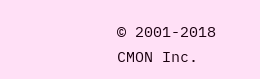© 2001-2018 CMON Inc.